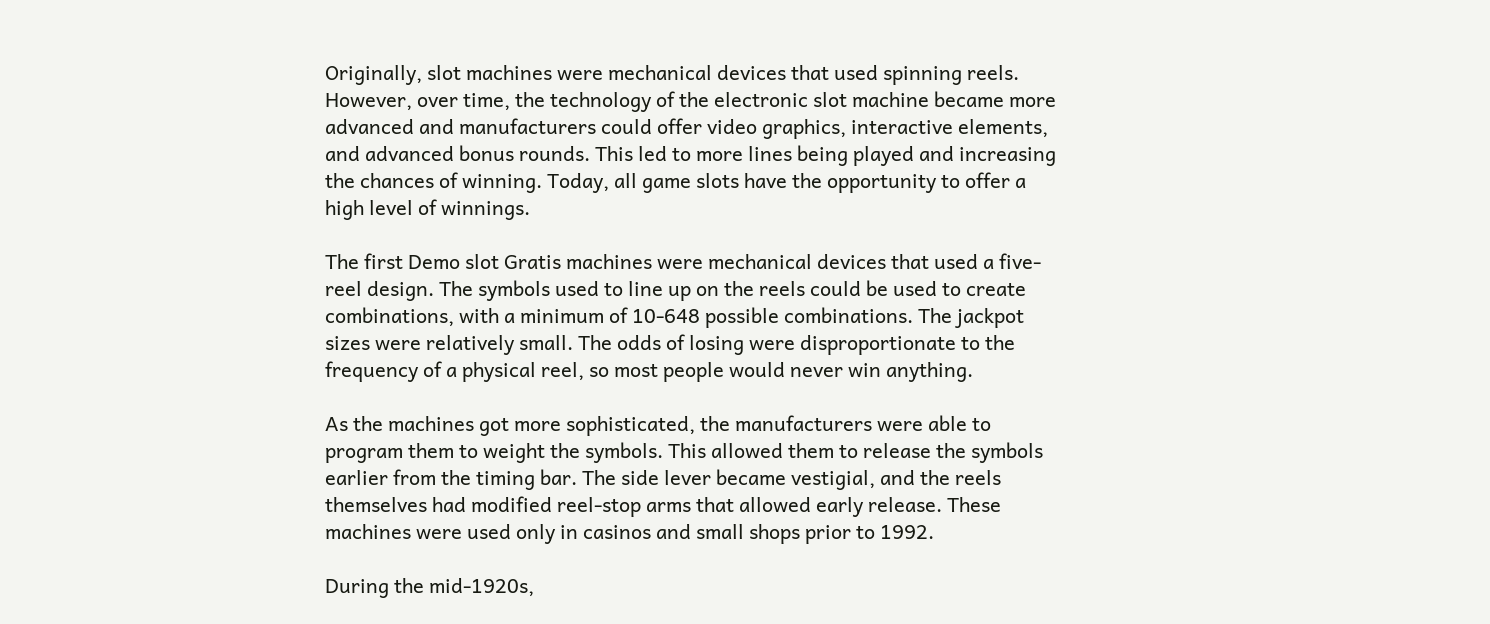Originally, slot machines were mechanical devices that used spinning reels. However, over time, the technology of the electronic slot machine became more advanced and manufacturers could offer video graphics, interactive elements, and advanced bonus rounds. This led to more lines being played and increasing the chances of winning. Today, all game slots have the opportunity to offer a high level of winnings.

The first Demo slot Gratis machines were mechanical devices that used a five-reel design. The symbols used to line up on the reels could be used to create combinations, with a minimum of 10-648 possible combinations. The jackpot sizes were relatively small. The odds of losing were disproportionate to the frequency of a physical reel, so most people would never win anything.

As the machines got more sophisticated, the manufacturers were able to program them to weight the symbols. This allowed them to release the symbols earlier from the timing bar. The side lever became vestigial, and the reels themselves had modified reel-stop arms that allowed early release. These machines were used only in casinos and small shops prior to 1992.

During the mid-1920s,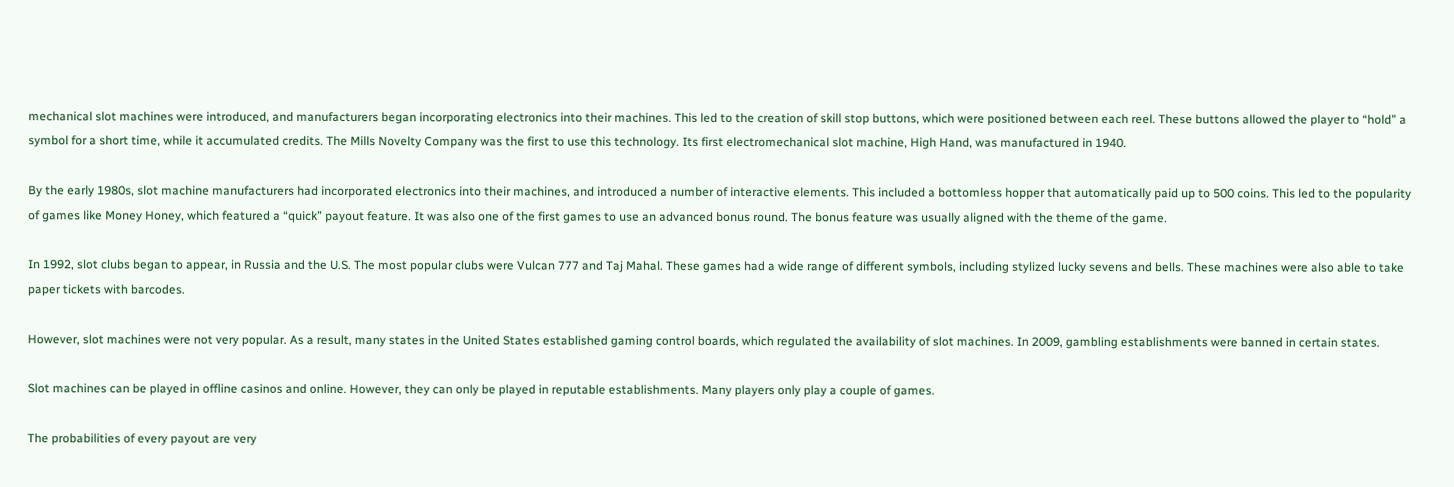mechanical slot machines were introduced, and manufacturers began incorporating electronics into their machines. This led to the creation of skill stop buttons, which were positioned between each reel. These buttons allowed the player to “hold” a symbol for a short time, while it accumulated credits. The Mills Novelty Company was the first to use this technology. Its first electromechanical slot machine, High Hand, was manufactured in 1940.

By the early 1980s, slot machine manufacturers had incorporated electronics into their machines, and introduced a number of interactive elements. This included a bottomless hopper that automatically paid up to 500 coins. This led to the popularity of games like Money Honey, which featured a “quick” payout feature. It was also one of the first games to use an advanced bonus round. The bonus feature was usually aligned with the theme of the game.

In 1992, slot clubs began to appear, in Russia and the U.S. The most popular clubs were Vulcan 777 and Taj Mahal. These games had a wide range of different symbols, including stylized lucky sevens and bells. These machines were also able to take paper tickets with barcodes.

However, slot machines were not very popular. As a result, many states in the United States established gaming control boards, which regulated the availability of slot machines. In 2009, gambling establishments were banned in certain states.

Slot machines can be played in offline casinos and online. However, they can only be played in reputable establishments. Many players only play a couple of games.

The probabilities of every payout are very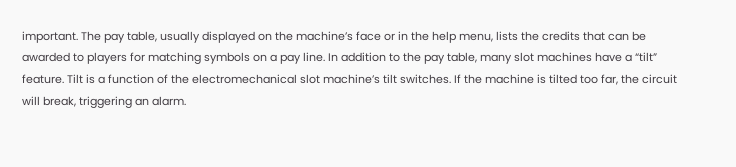important. The pay table, usually displayed on the machine’s face or in the help menu, lists the credits that can be awarded to players for matching symbols on a pay line. In addition to the pay table, many slot machines have a “tilt” feature. Tilt is a function of the electromechanical slot machine’s tilt switches. If the machine is tilted too far, the circuit will break, triggering an alarm.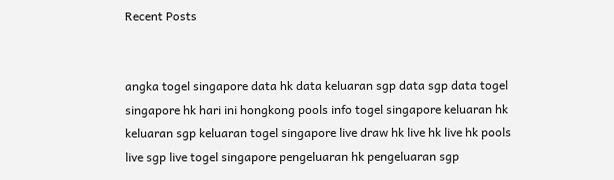Recent Posts


angka togel singapore data hk data keluaran sgp data sgp data togel singapore hk hari ini hongkong pools info togel singapore keluaran hk keluaran sgp keluaran togel singapore live draw hk live hk live hk pools live sgp live togel singapore pengeluaran hk pengeluaran sgp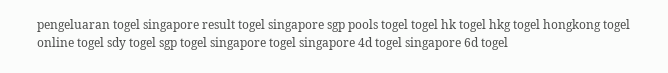pengeluaran togel singapore result togel singapore sgp pools togel togel hk togel hkg togel hongkong togel online togel sdy togel sgp togel singapore togel singapore 4d togel singapore 6d togel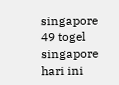singapore 49 togel singapore hari ini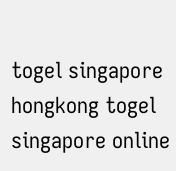togel singapore hongkong togel singapore online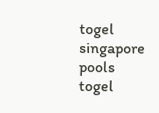togel singapore pools togel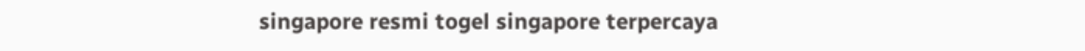singapore resmi togel singapore terpercaya